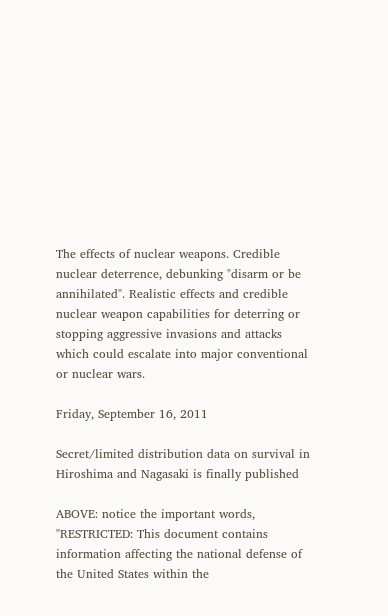The effects of nuclear weapons. Credible nuclear deterrence, debunking "disarm or be annihilated". Realistic effects and credible nuclear weapon capabilities for deterring or stopping aggressive invasions and attacks which could escalate into major conventional or nuclear wars.

Friday, September 16, 2011

Secret/limited distribution data on survival in Hiroshima and Nagasaki is finally published

ABOVE: notice the important words, "RESTRICTED: This document contains information affecting the national defense of the United States within the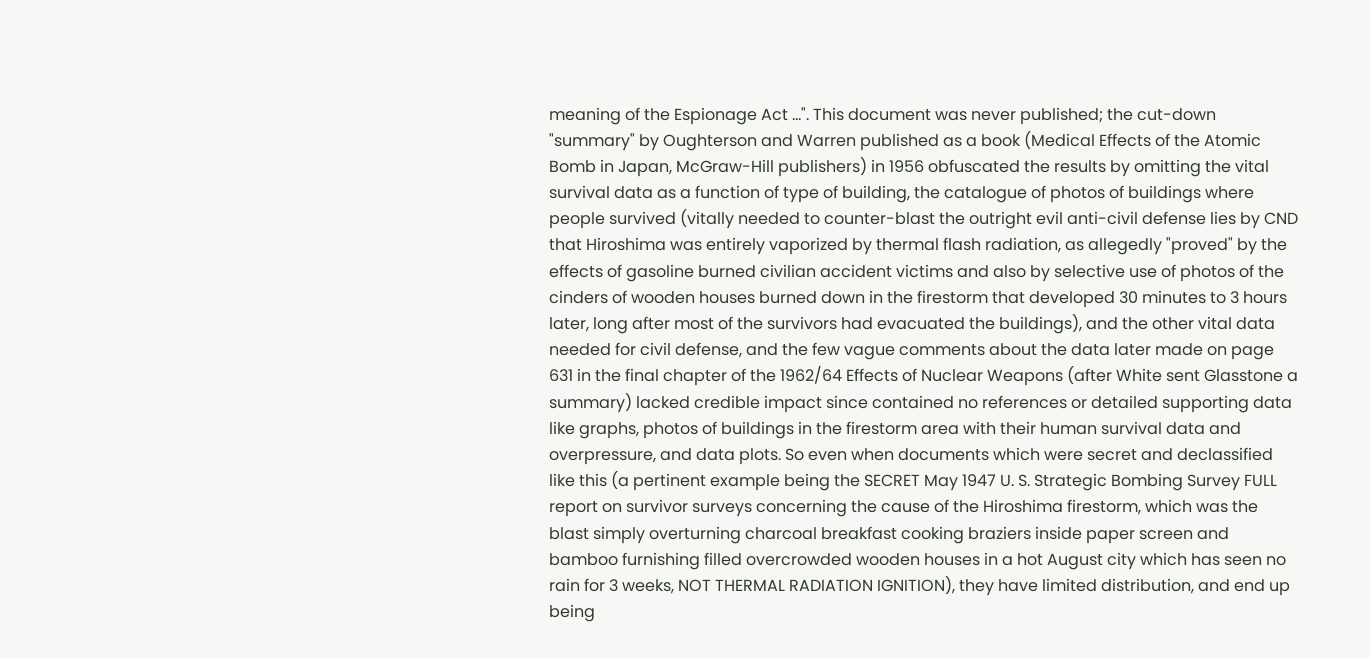meaning of the Espionage Act ...". This document was never published; the cut-down "summary" by Oughterson and Warren published as a book (Medical Effects of the Atomic Bomb in Japan, McGraw-Hill publishers) in 1956 obfuscated the results by omitting the vital survival data as a function of type of building, the catalogue of photos of buildings where people survived (vitally needed to counter-blast the outright evil anti-civil defense lies by CND that Hiroshima was entirely vaporized by thermal flash radiation, as allegedly "proved" by the effects of gasoline burned civilian accident victims and also by selective use of photos of the cinders of wooden houses burned down in the firestorm that developed 30 minutes to 3 hours later, long after most of the survivors had evacuated the buildings), and the other vital data needed for civil defense, and the few vague comments about the data later made on page 631 in the final chapter of the 1962/64 Effects of Nuclear Weapons (after White sent Glasstone a summary) lacked credible impact since contained no references or detailed supporting data like graphs, photos of buildings in the firestorm area with their human survival data and overpressure, and data plots. So even when documents which were secret and declassified like this (a pertinent example being the SECRET May 1947 U. S. Strategic Bombing Survey FULL report on survivor surveys concerning the cause of the Hiroshima firestorm, which was the blast simply overturning charcoal breakfast cooking braziers inside paper screen and bamboo furnishing filled overcrowded wooden houses in a hot August city which has seen no rain for 3 weeks, NOT THERMAL RADIATION IGNITION), they have limited distribution, and end up being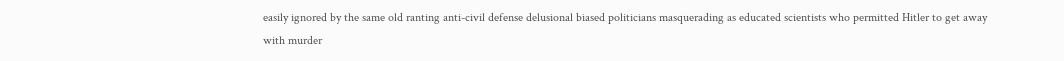easily ignored by the same old ranting anti-civil defense delusional biased politicians masquerading as educated scientists who permitted Hitler to get away with murder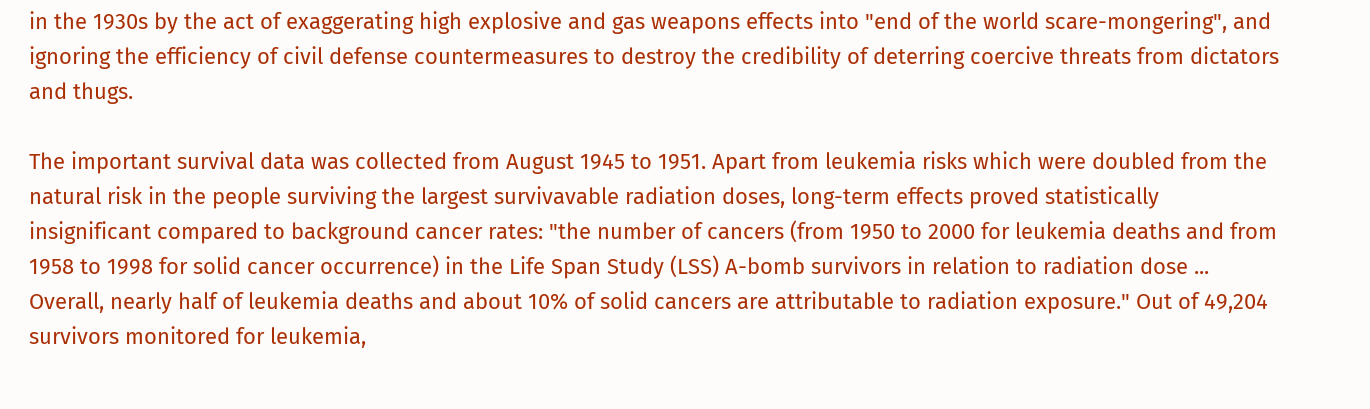in the 1930s by the act of exaggerating high explosive and gas weapons effects into "end of the world scare-mongering", and ignoring the efficiency of civil defense countermeasures to destroy the credibility of deterring coercive threats from dictators and thugs.

The important survival data was collected from August 1945 to 1951. Apart from leukemia risks which were doubled from the natural risk in the people surviving the largest survivavable radiation doses, long-term effects proved statistically insignificant compared to background cancer rates: "the number of cancers (from 1950 to 2000 for leukemia deaths and from 1958 to 1998 for solid cancer occurrence) in the Life Span Study (LSS) A-bomb survivors in relation to radiation dose ... Overall, nearly half of leukemia deaths and about 10% of solid cancers are attributable to radiation exposure." Out of 49,204 survivors monitored for leukemia,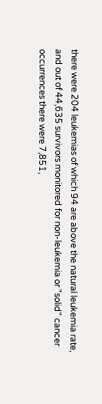there were 204 leukemias of which 94 are above the natural leukemia rate, and out of 44,635 survivors monitored for non-leukemia or "solid" cancer occurrences there were 7,851,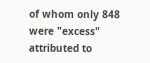of whom only 848 were "excess" attributed to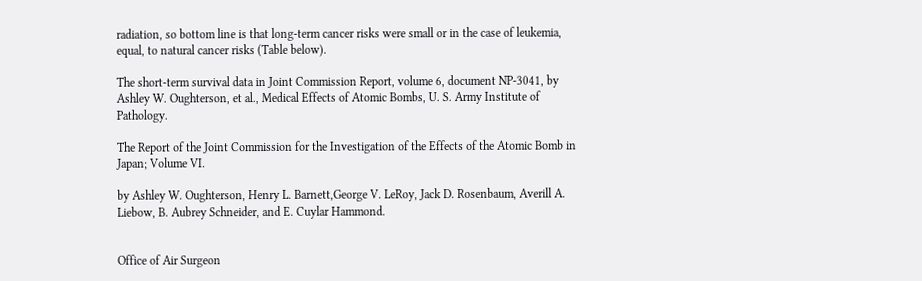radiation, so bottom line is that long-term cancer risks were small or in the case of leukemia, equal, to natural cancer risks (Table below).

The short-term survival data in Joint Commission Report, volume 6, document NP-3041, by Ashley W. Oughterson, et al., Medical Effects of Atomic Bombs, U. S. Army Institute of Pathology.

The Report of the Joint Commission for the Investigation of the Effects of the Atomic Bomb in Japan; Volume VI.

by Ashley W. Oughterson, Henry L. Barnett,George V. LeRoy, Jack D. Rosenbaum, Averill A. Liebow, B. Aubrey Schneider, and E. Cuylar Hammond.


Office of Air Surgeon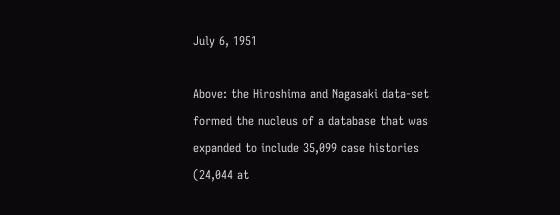July 6, 1951

Above: the Hiroshima and Nagasaki data-set formed the nucleus of a database that was expanded to include 35,099 case histories (24,044 at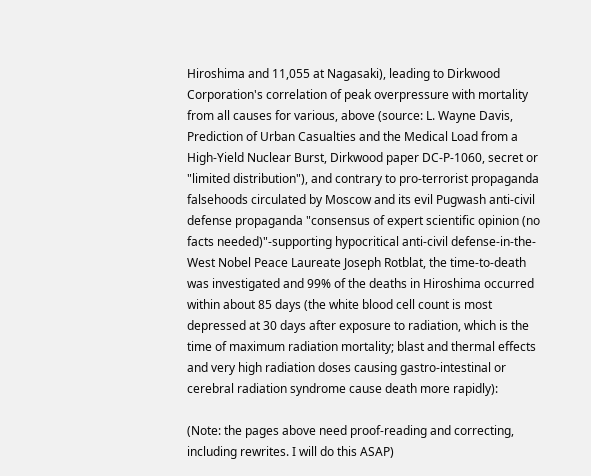Hiroshima and 11,055 at Nagasaki), leading to Dirkwood Corporation's correlation of peak overpressure with mortality from all causes for various, above (source: L. Wayne Davis, Prediction of Urban Casualties and the Medical Load from a High-Yield Nuclear Burst, Dirkwood paper DC-P-1060, secret or "limited distribution"), and contrary to pro-terrorist propaganda falsehoods circulated by Moscow and its evil Pugwash anti-civil defense propaganda "consensus of expert scientific opinion (no facts needed)"-supporting hypocritical anti-civil defense-in-the-West Nobel Peace Laureate Joseph Rotblat, the time-to-death was investigated and 99% of the deaths in Hiroshima occurred within about 85 days (the white blood cell count is most depressed at 30 days after exposure to radiation, which is the time of maximum radiation mortality; blast and thermal effects and very high radiation doses causing gastro-intestinal or cerebral radiation syndrome cause death more rapidly):

(Note: the pages above need proof-reading and correcting, including rewrites. I will do this ASAP)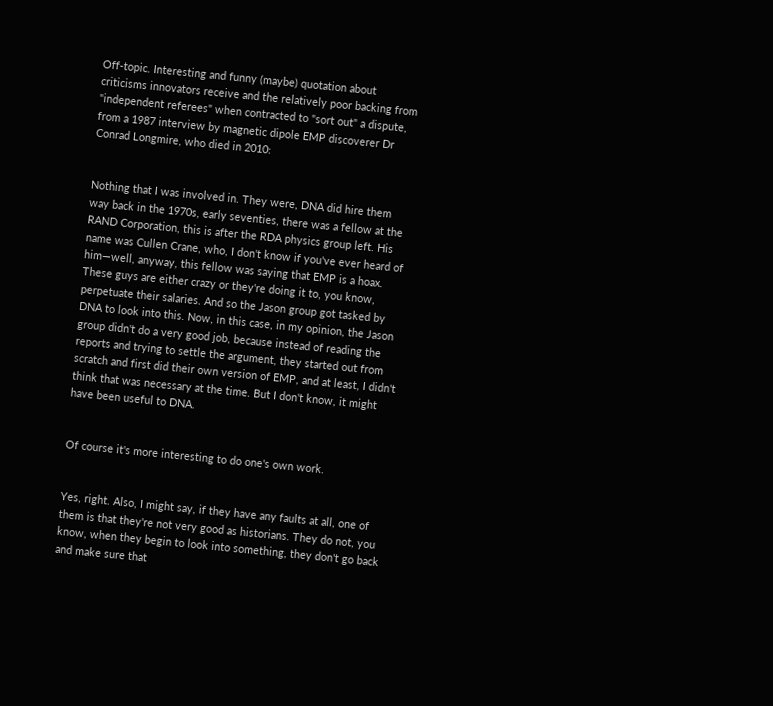Off-topic. Interesting and funny (maybe) quotation about criticisms innovators receive and the relatively poor backing from "independent referees" when contracted to "sort out" a dispute, from a 1987 interview by magnetic dipole EMP discoverer Dr Conrad Longmire, who died in 2010:


Nothing that I was involved in. They were, DNA did hire them way back in the 1970s, early seventies, there was a fellow at the RAND Corporation, this is after the RDA physics group left. His name was Cullen Crane, who, I don't know if you've ever heard of him—well, anyway, this fellow was saying that EMP is a hoax. These guys are either crazy or they're doing it to, you know, perpetuate their salaries. And so the Jason group got tasked by DNA to look into this. Now, in this case, in my opinion, the Jason group didn't do a very good job, because instead of reading the reports and trying to settle the argument, they started out from scratch and first did their own version of EMP, and at least, I didn't think that was necessary at the time. But I don't know, it might have been useful to DNA.


Of course it's more interesting to do one's own work.


Yes, right. Also, I might say, if they have any faults at all, one of them is that they're not very good as historians. They do not, you know, when they begin to look into something, they don't go back and make sure that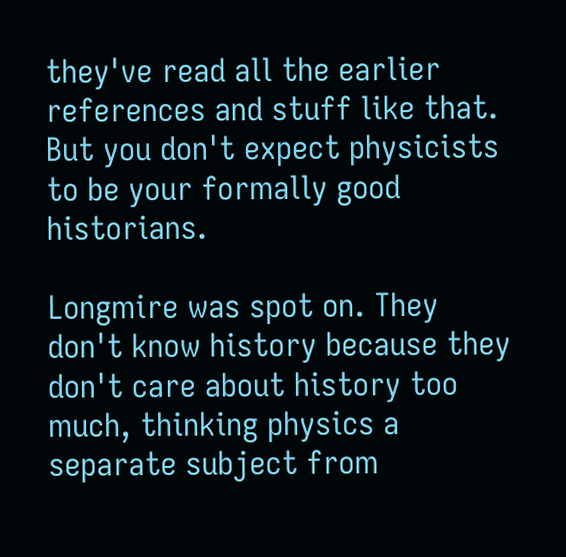they've read all the earlier references and stuff like that. But you don't expect physicists to be your formally good historians.

Longmire was spot on. They don't know history because they don't care about history too much, thinking physics a separate subject from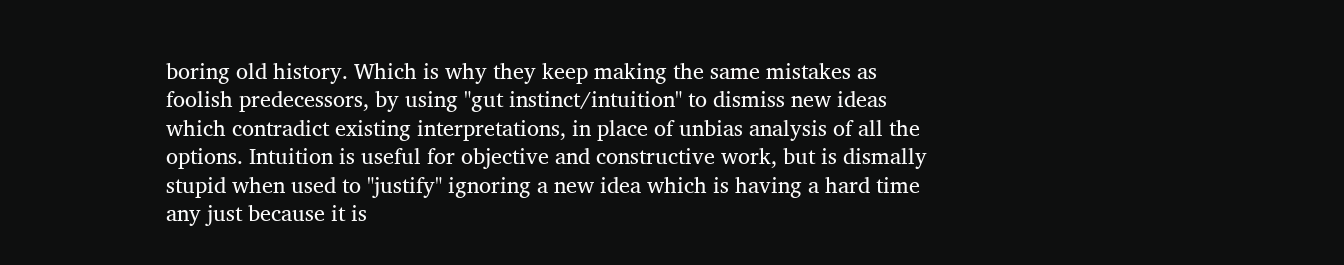boring old history. Which is why they keep making the same mistakes as foolish predecessors, by using "gut instinct/intuition" to dismiss new ideas which contradict existing interpretations, in place of unbias analysis of all the options. Intuition is useful for objective and constructive work, but is dismally stupid when used to "justify" ignoring a new idea which is having a hard time any just because it is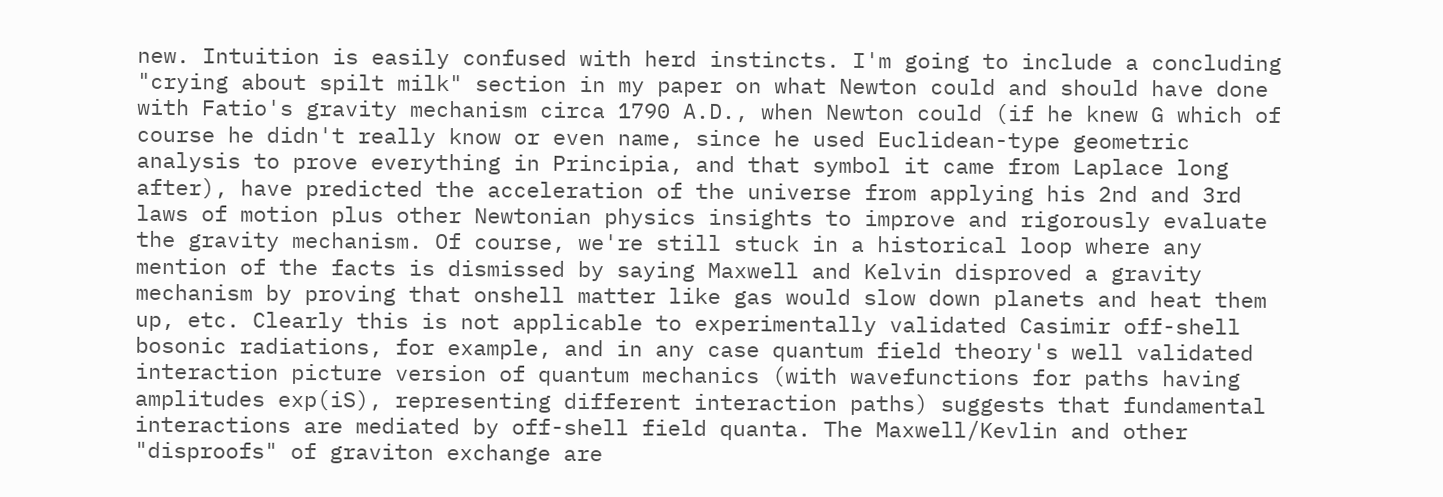new. Intuition is easily confused with herd instincts. I'm going to include a concluding "crying about spilt milk" section in my paper on what Newton could and should have done with Fatio's gravity mechanism circa 1790 A.D., when Newton could (if he knew G which of course he didn't really know or even name, since he used Euclidean-type geometric analysis to prove everything in Principia, and that symbol it came from Laplace long after), have predicted the acceleration of the universe from applying his 2nd and 3rd laws of motion plus other Newtonian physics insights to improve and rigorously evaluate the gravity mechanism. Of course, we're still stuck in a historical loop where any mention of the facts is dismissed by saying Maxwell and Kelvin disproved a gravity mechanism by proving that onshell matter like gas would slow down planets and heat them up, etc. Clearly this is not applicable to experimentally validated Casimir off-shell bosonic radiations, for example, and in any case quantum field theory's well validated interaction picture version of quantum mechanics (with wavefunctions for paths having amplitudes exp(iS), representing different interaction paths) suggests that fundamental interactions are mediated by off-shell field quanta. The Maxwell/Kevlin and other "disproofs" of graviton exchange are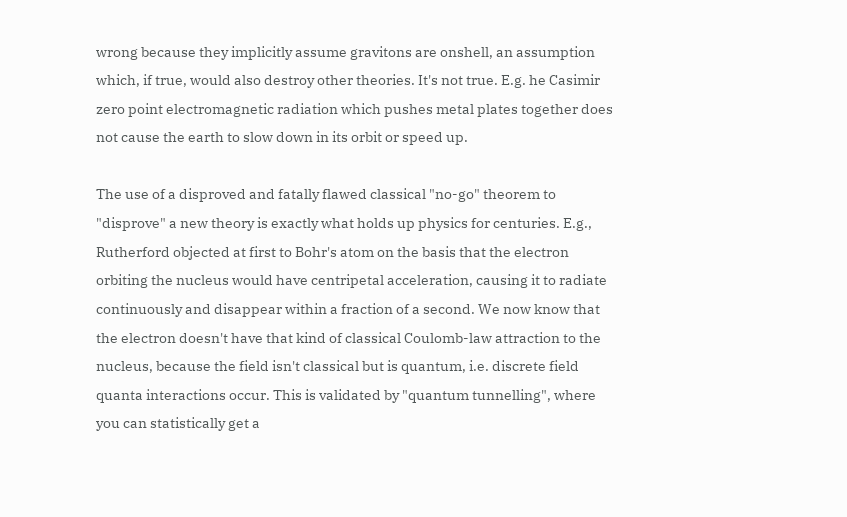wrong because they implicitly assume gravitons are onshell, an assumption which, if true, would also destroy other theories. It's not true. E.g. he Casimir zero point electromagnetic radiation which pushes metal plates together does not cause the earth to slow down in its orbit or speed up.

The use of a disproved and fatally flawed classical "no-go" theorem to "disprove" a new theory is exactly what holds up physics for centuries. E.g., Rutherford objected at first to Bohr's atom on the basis that the electron orbiting the nucleus would have centripetal acceleration, causing it to radiate continuously and disappear within a fraction of a second. We now know that the electron doesn't have that kind of classical Coulomb-law attraction to the nucleus, because the field isn't classical but is quantum, i.e. discrete field quanta interactions occur. This is validated by "quantum tunnelling", where you can statistically get a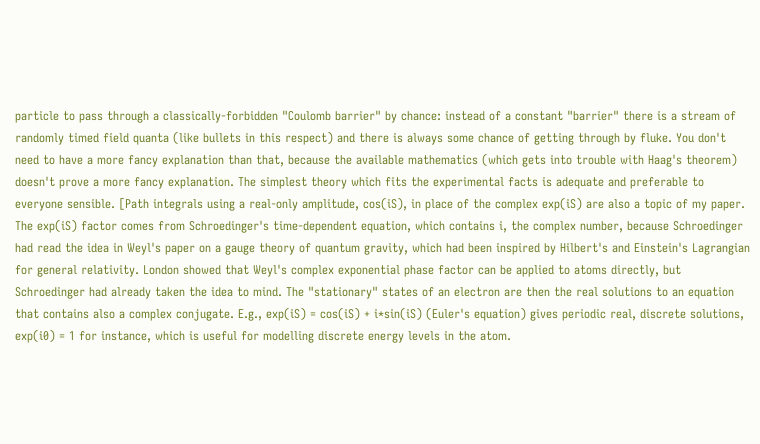particle to pass through a classically-forbidden "Coulomb barrier" by chance: instead of a constant "barrier" there is a stream of randomly timed field quanta (like bullets in this respect) and there is always some chance of getting through by fluke. You don't need to have a more fancy explanation than that, because the available mathematics (which gets into trouble with Haag's theorem) doesn't prove a more fancy explanation. The simplest theory which fits the experimental facts is adequate and preferable to everyone sensible. [Path integrals using a real-only amplitude, cos(iS), in place of the complex exp(iS) are also a topic of my paper. The exp(iS) factor comes from Schroedinger's time-dependent equation, which contains i, the complex number, because Schroedinger had read the idea in Weyl's paper on a gauge theory of quantum gravity, which had been inspired by Hilbert's and Einstein's Lagrangian for general relativity. London showed that Weyl's complex exponential phase factor can be applied to atoms directly, but Schroedinger had already taken the idea to mind. The "stationary" states of an electron are then the real solutions to an equation that contains also a complex conjugate. E.g., exp(iS) = cos(iS) + i*sin(iS) (Euler's equation) gives periodic real, discrete solutions, exp(i0) = 1 for instance, which is useful for modelling discrete energy levels in the atom.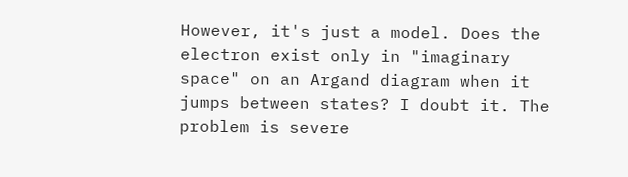However, it's just a model. Does the electron exist only in "imaginary space" on an Argand diagram when it jumps between states? I doubt it. The problem is severe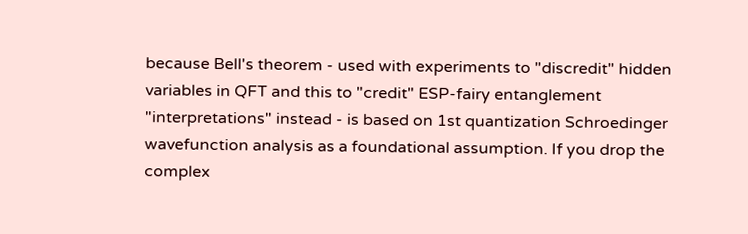because Bell's theorem - used with experiments to "discredit" hidden variables in QFT and this to "credit" ESP-fairy entanglement "interpretations" instead - is based on 1st quantization Schroedinger wavefunction analysis as a foundational assumption. If you drop the complex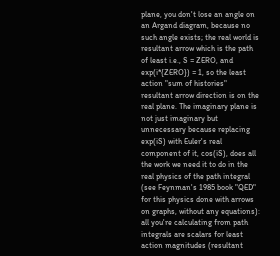plane, you don't lose an angle on an Argand diagram, because no such angle exists; the real world is resultant arrow which is the path of least i.e., S = ZERO, and exp(i*{ZERO}) = 1, so the least action "sum of histories" resultant arrow direction is on the real plane. The imaginary plane is not just imaginary but unnecessary because replacing exp(iS) with Euler's real component of it, cos(iS), does all the work we need it to do in the real physics of the path integral (see Feynman's 1985 book "QED" for this physics done with arrows on graphs, without any equations): all you're calculating from path integrals are scalars for least action magnitudes (resultant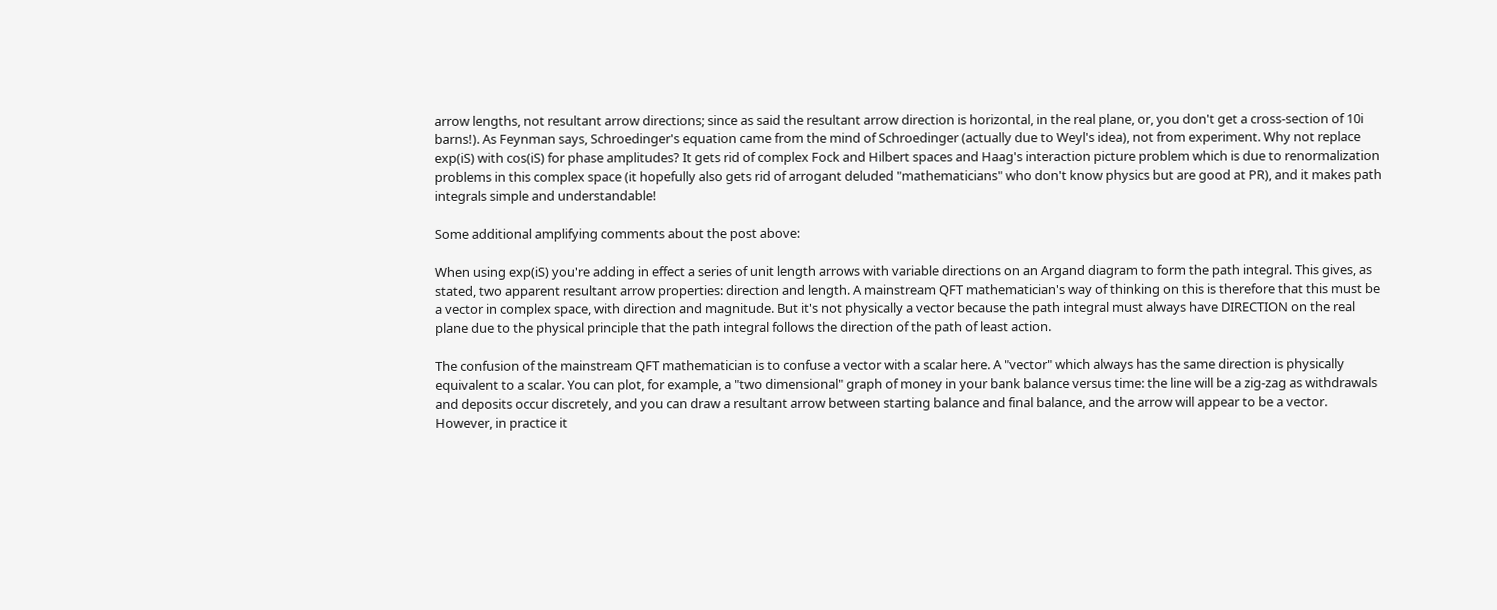arrow lengths, not resultant arrow directions; since as said the resultant arrow direction is horizontal, in the real plane, or, you don't get a cross-section of 10i barns!). As Feynman says, Schroedinger's equation came from the mind of Schroedinger (actually due to Weyl's idea), not from experiment. Why not replace exp(iS) with cos(iS) for phase amplitudes? It gets rid of complex Fock and Hilbert spaces and Haag's interaction picture problem which is due to renormalization problems in this complex space (it hopefully also gets rid of arrogant deluded "mathematicians" who don't know physics but are good at PR), and it makes path integrals simple and understandable!

Some additional amplifying comments about the post above:

When using exp(iS) you're adding in effect a series of unit length arrows with variable directions on an Argand diagram to form the path integral. This gives, as stated, two apparent resultant arrow properties: direction and length. A mainstream QFT mathematician's way of thinking on this is therefore that this must be a vector in complex space, with direction and magnitude. But it's not physically a vector because the path integral must always have DIRECTION on the real plane due to the physical principle that the path integral follows the direction of the path of least action.

The confusion of the mainstream QFT mathematician is to confuse a vector with a scalar here. A "vector" which always has the same direction is physically equivalent to a scalar. You can plot, for example, a "two dimensional" graph of money in your bank balance versus time: the line will be a zig-zag as withdrawals and deposits occur discretely, and you can draw a resultant arrow between starting balance and final balance, and the arrow will appear to be a vector. However, in practice it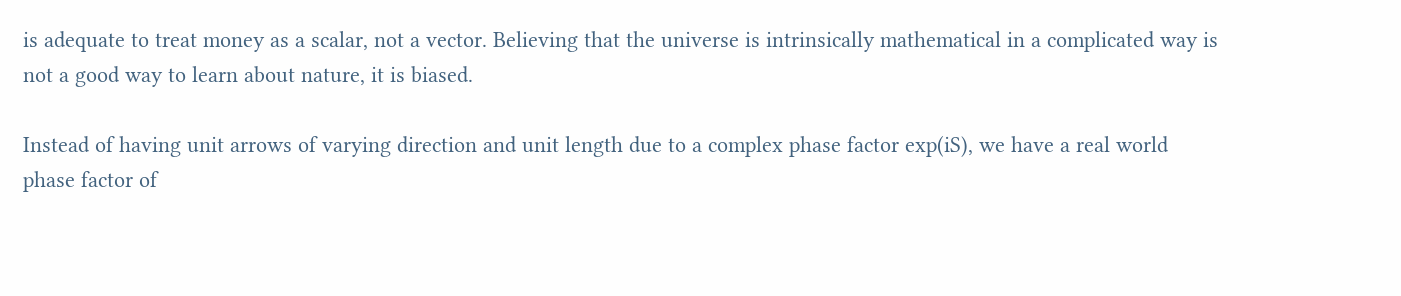is adequate to treat money as a scalar, not a vector. Believing that the universe is intrinsically mathematical in a complicated way is not a good way to learn about nature, it is biased.

Instead of having unit arrows of varying direction and unit length due to a complex phase factor exp(iS), we have a real world phase factor of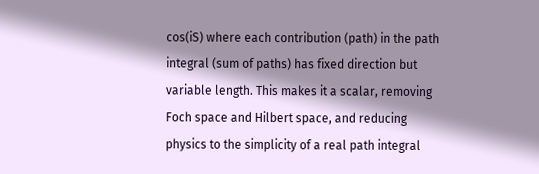cos(iS) where each contribution (path) in the path integral (sum of paths) has fixed direction but variable length. This makes it a scalar, removing Foch space and Hilbert space, and reducing physics to the simplicity of a real path integral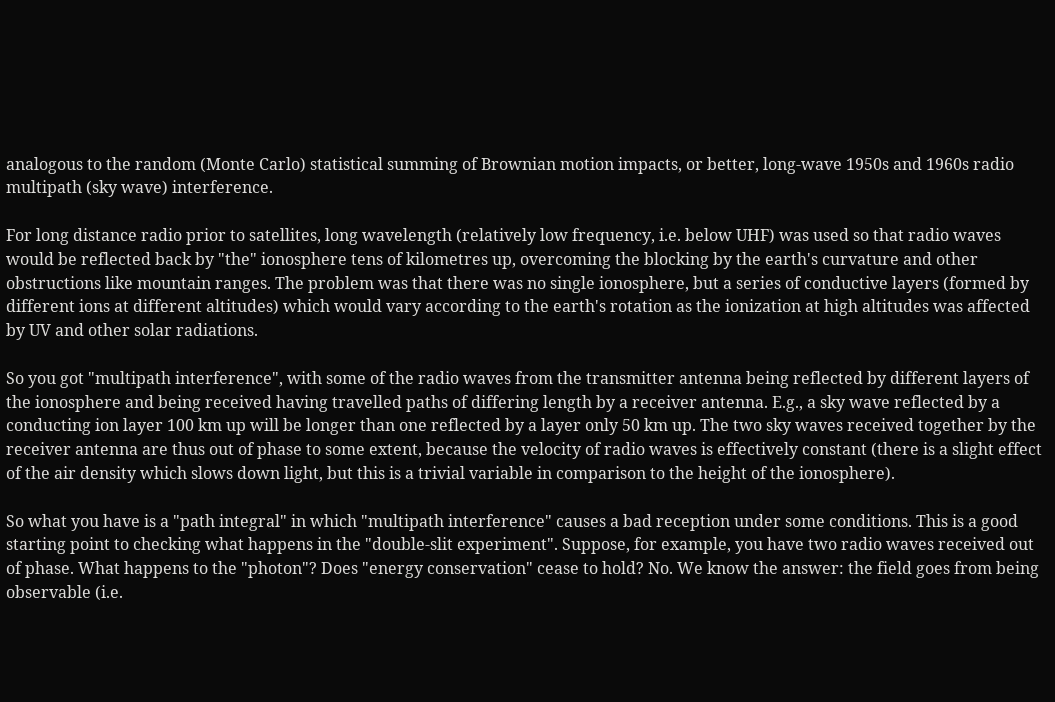analogous to the random (Monte Carlo) statistical summing of Brownian motion impacts, or better, long-wave 1950s and 1960s radio multipath (sky wave) interference.

For long distance radio prior to satellites, long wavelength (relatively low frequency, i.e. below UHF) was used so that radio waves would be reflected back by "the" ionosphere tens of kilometres up, overcoming the blocking by the earth's curvature and other obstructions like mountain ranges. The problem was that there was no single ionosphere, but a series of conductive layers (formed by different ions at different altitudes) which would vary according to the earth's rotation as the ionization at high altitudes was affected by UV and other solar radiations.

So you got "multipath interference", with some of the radio waves from the transmitter antenna being reflected by different layers of the ionosphere and being received having travelled paths of differing length by a receiver antenna. E.g., a sky wave reflected by a conducting ion layer 100 km up will be longer than one reflected by a layer only 50 km up. The two sky waves received together by the receiver antenna are thus out of phase to some extent, because the velocity of radio waves is effectively constant (there is a slight effect of the air density which slows down light, but this is a trivial variable in comparison to the height of the ionosphere).

So what you have is a "path integral" in which "multipath interference" causes a bad reception under some conditions. This is a good starting point to checking what happens in the "double-slit experiment". Suppose, for example, you have two radio waves received out of phase. What happens to the "photon"? Does "energy conservation" cease to hold? No. We know the answer: the field goes from being observable (i.e.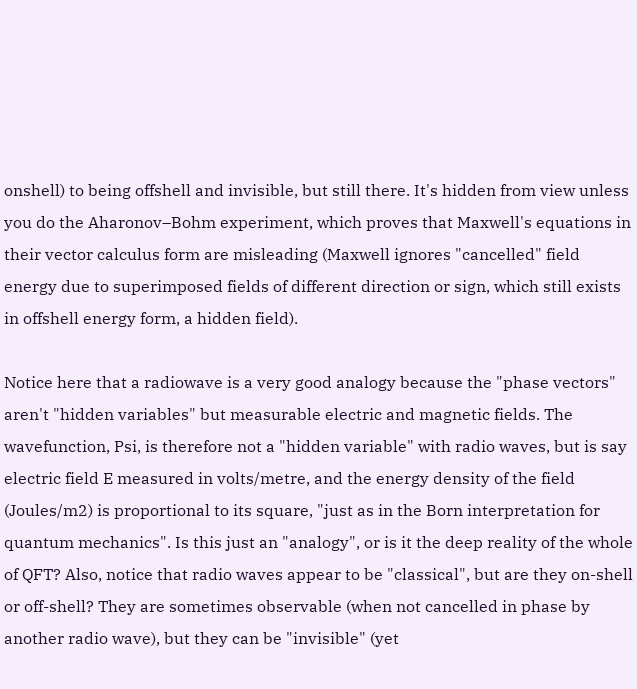onshell) to being offshell and invisible, but still there. It's hidden from view unless you do the Aharonov–Bohm experiment, which proves that Maxwell's equations in their vector calculus form are misleading (Maxwell ignores "cancelled" field energy due to superimposed fields of different direction or sign, which still exists in offshell energy form, a hidden field).

Notice here that a radiowave is a very good analogy because the "phase vectors" aren't "hidden variables" but measurable electric and magnetic fields. The wavefunction, Psi, is therefore not a "hidden variable" with radio waves, but is say electric field E measured in volts/metre, and the energy density of the field (Joules/m2) is proportional to its square, "just as in the Born interpretation for quantum mechanics". Is this just an "analogy", or is it the deep reality of the whole of QFT? Also, notice that radio waves appear to be "classical", but are they on-shell or off-shell? They are sometimes observable (when not cancelled in phase by another radio wave), but they can be "invisible" (yet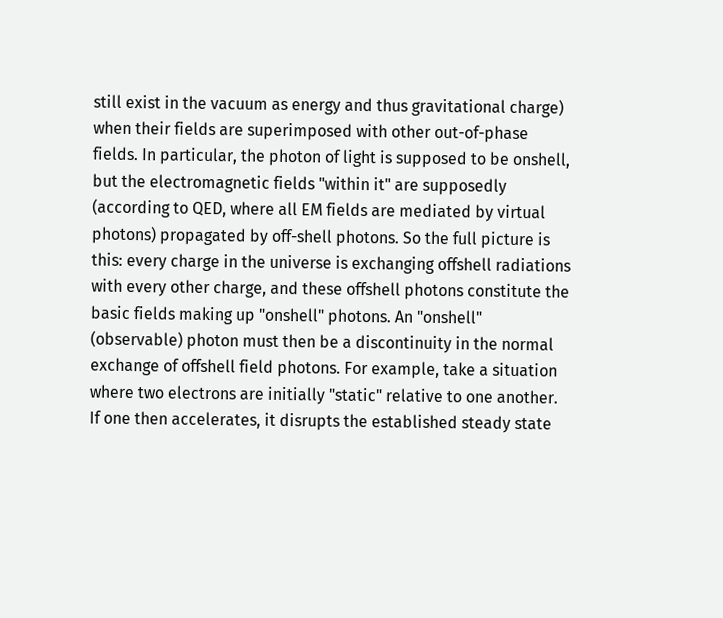still exist in the vacuum as energy and thus gravitational charge) when their fields are superimposed with other out-of-phase fields. In particular, the photon of light is supposed to be onshell, but the electromagnetic fields "within it" are supposedly (according to QED, where all EM fields are mediated by virtual photons) propagated by off-shell photons. So the full picture is this: every charge in the universe is exchanging offshell radiations with every other charge, and these offshell photons constitute the basic fields making up "onshell" photons. An "onshell" (observable) photon must then be a discontinuity in the normal exchange of offshell field photons. For example, take a situation where two electrons are initially "static" relative to one another. If one then accelerates, it disrupts the established steady state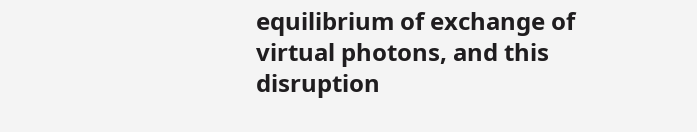equilibrium of exchange of virtual photons, and this disruption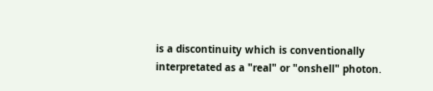is a discontinuity which is conventionally interpretated as a "real" or "onshell" photon.